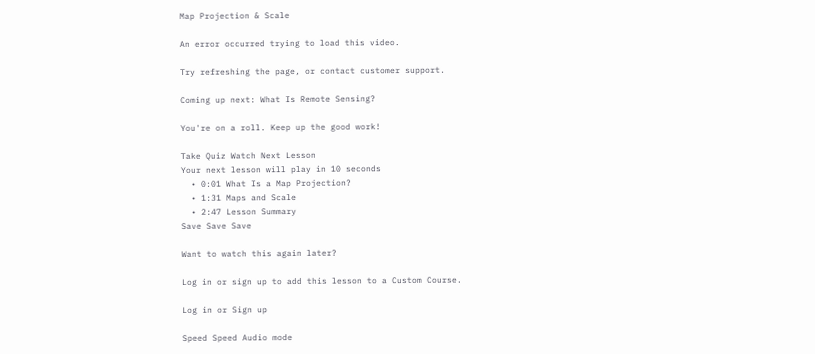Map Projection & Scale

An error occurred trying to load this video.

Try refreshing the page, or contact customer support.

Coming up next: What Is Remote Sensing?

You're on a roll. Keep up the good work!

Take Quiz Watch Next Lesson
Your next lesson will play in 10 seconds
  • 0:01 What Is a Map Projection?
  • 1:31 Maps and Scale
  • 2:47 Lesson Summary
Save Save Save

Want to watch this again later?

Log in or sign up to add this lesson to a Custom Course.

Log in or Sign up

Speed Speed Audio mode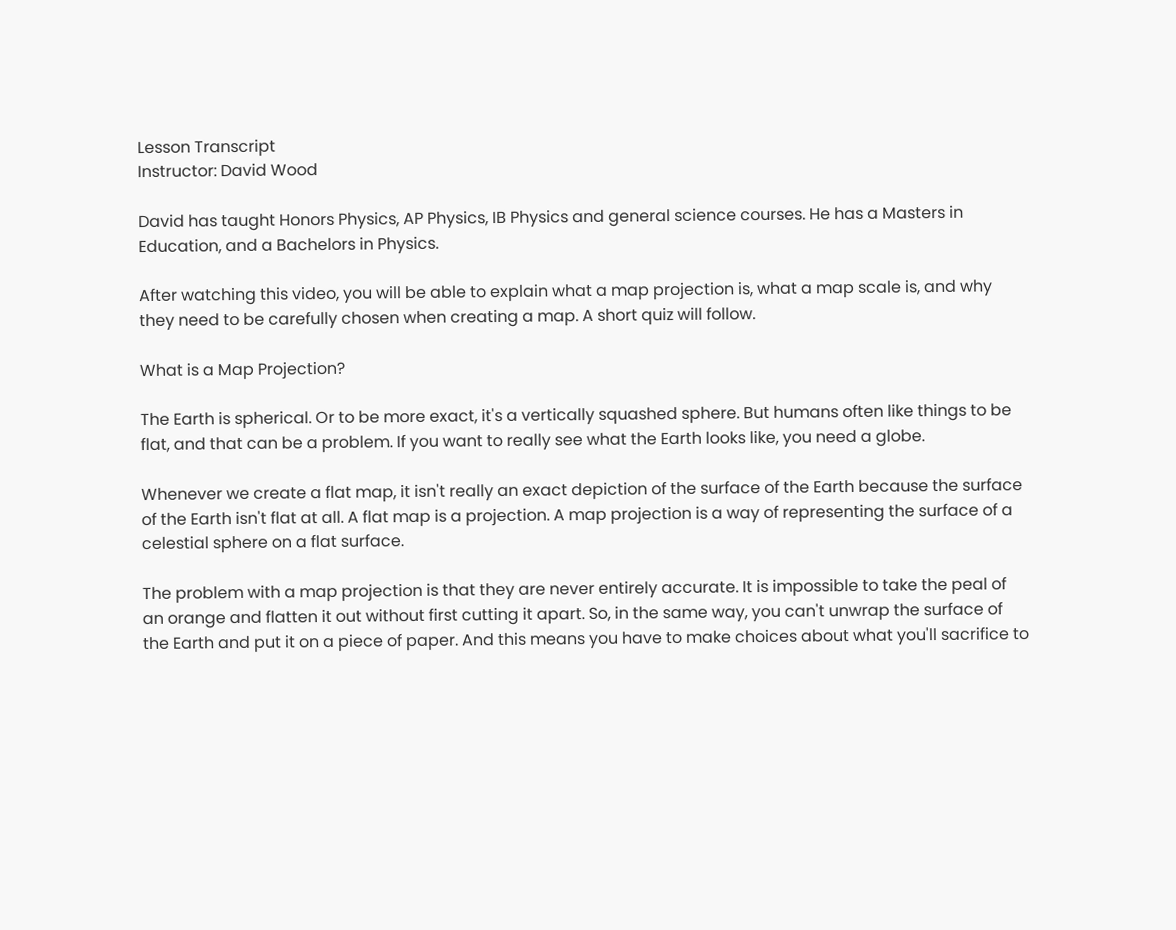Lesson Transcript
Instructor: David Wood

David has taught Honors Physics, AP Physics, IB Physics and general science courses. He has a Masters in Education, and a Bachelors in Physics.

After watching this video, you will be able to explain what a map projection is, what a map scale is, and why they need to be carefully chosen when creating a map. A short quiz will follow.

What is a Map Projection?

The Earth is spherical. Or to be more exact, it's a vertically squashed sphere. But humans often like things to be flat, and that can be a problem. If you want to really see what the Earth looks like, you need a globe.

Whenever we create a flat map, it isn't really an exact depiction of the surface of the Earth because the surface of the Earth isn't flat at all. A flat map is a projection. A map projection is a way of representing the surface of a celestial sphere on a flat surface.

The problem with a map projection is that they are never entirely accurate. It is impossible to take the peal of an orange and flatten it out without first cutting it apart. So, in the same way, you can't unwrap the surface of the Earth and put it on a piece of paper. And this means you have to make choices about what you'll sacrifice to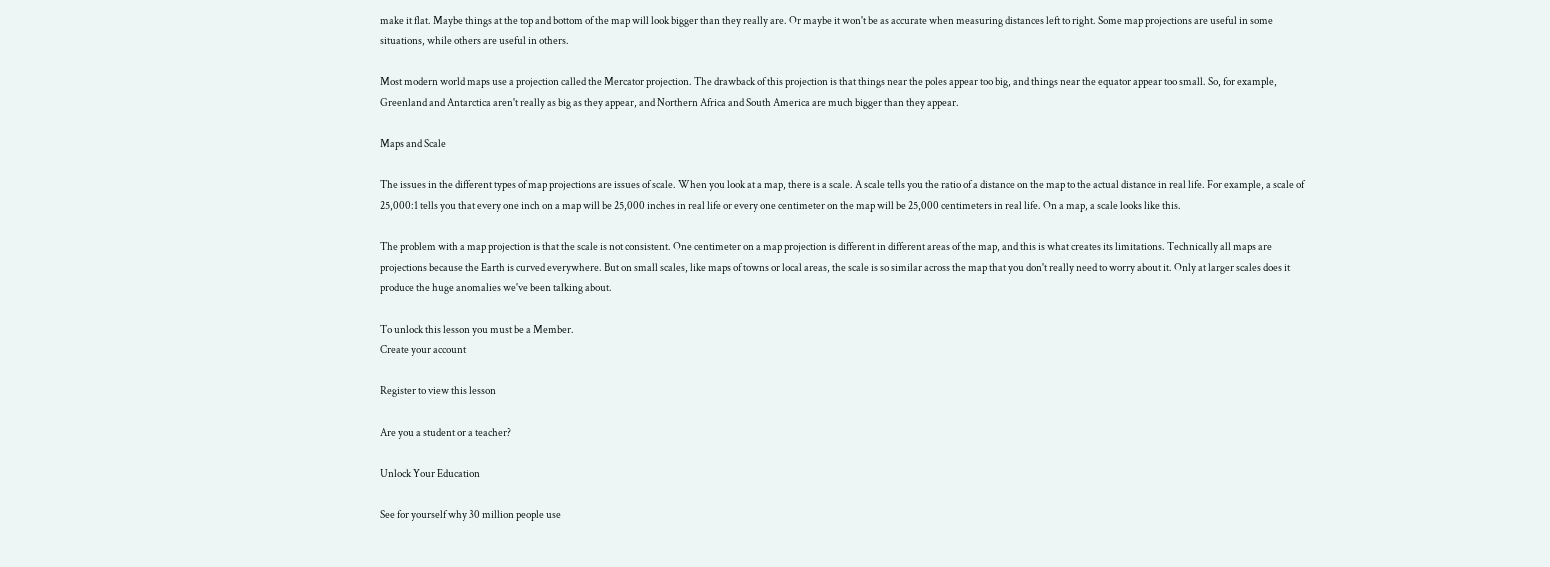make it flat. Maybe things at the top and bottom of the map will look bigger than they really are. Or maybe it won't be as accurate when measuring distances left to right. Some map projections are useful in some situations, while others are useful in others.

Most modern world maps use a projection called the Mercator projection. The drawback of this projection is that things near the poles appear too big, and things near the equator appear too small. So, for example, Greenland and Antarctica aren't really as big as they appear, and Northern Africa and South America are much bigger than they appear.

Maps and Scale

The issues in the different types of map projections are issues of scale. When you look at a map, there is a scale. A scale tells you the ratio of a distance on the map to the actual distance in real life. For example, a scale of 25,000:1 tells you that every one inch on a map will be 25,000 inches in real life or every one centimeter on the map will be 25,000 centimeters in real life. On a map, a scale looks like this.

The problem with a map projection is that the scale is not consistent. One centimeter on a map projection is different in different areas of the map, and this is what creates its limitations. Technically all maps are projections because the Earth is curved everywhere. But on small scales, like maps of towns or local areas, the scale is so similar across the map that you don't really need to worry about it. Only at larger scales does it produce the huge anomalies we've been talking about.

To unlock this lesson you must be a Member.
Create your account

Register to view this lesson

Are you a student or a teacher?

Unlock Your Education

See for yourself why 30 million people use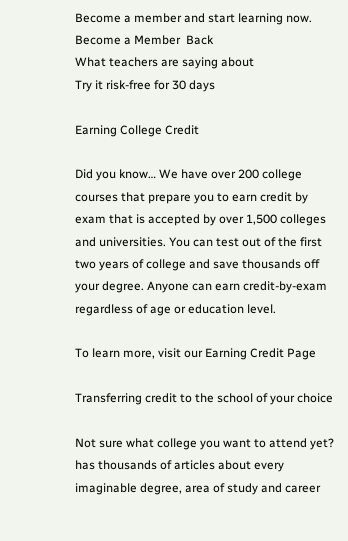Become a member and start learning now.
Become a Member  Back
What teachers are saying about
Try it risk-free for 30 days

Earning College Credit

Did you know… We have over 200 college courses that prepare you to earn credit by exam that is accepted by over 1,500 colleges and universities. You can test out of the first two years of college and save thousands off your degree. Anyone can earn credit-by-exam regardless of age or education level.

To learn more, visit our Earning Credit Page

Transferring credit to the school of your choice

Not sure what college you want to attend yet? has thousands of articles about every imaginable degree, area of study and career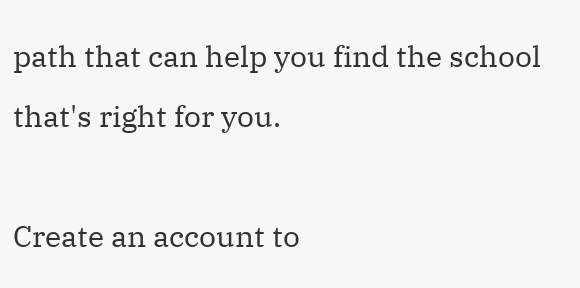path that can help you find the school that's right for you.

Create an account to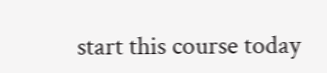start this course today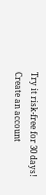Try it risk-free for 30 days!
Create an account